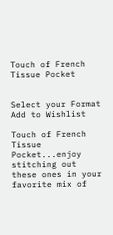Touch of French Tissue Pocket


Select your Format
Add to Wishlist

Touch of French Tissue Pocket...enjoy stitching out these ones in your favorite mix of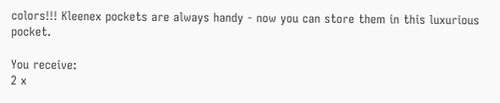colors!!! Kleenex pockets are always handy - now you can store them in this luxurious pocket.

You receive:
2 x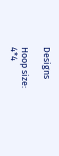Designs

Hoop size:
4*4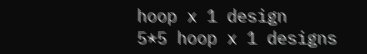hoop x 1 design
5*5 hoop x 1 designs